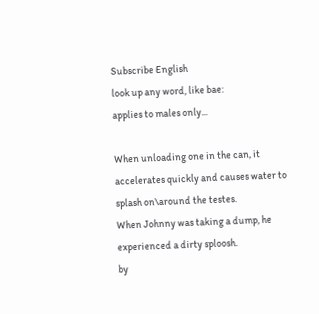Subscribe English
look up any word, like bae:
applies to males only...

When unloading one in the can, it accelerates quickly and causes water to splash on\around the testes.
When Johnny was taking a dump, he experienced a dirty sploosh.
by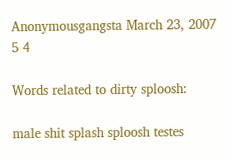Anonymousgangsta March 23, 2007
5 4

Words related to dirty sploosh:

male shit splash sploosh testes